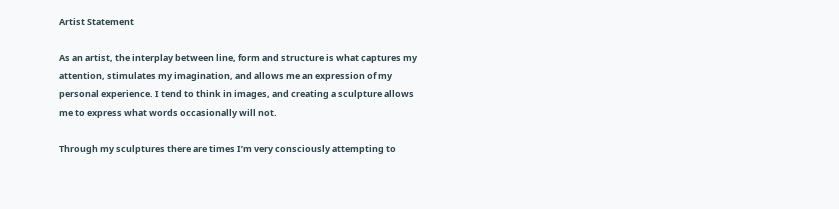Artist Statement

As an artist, the interplay between line, form and structure is what captures my attention, stimulates my imagination, and allows me an expression of my personal experience. I tend to think in images, and creating a sculpture allows me to express what words occasionally will not.

Through my sculptures there are times I’m very consciously attempting to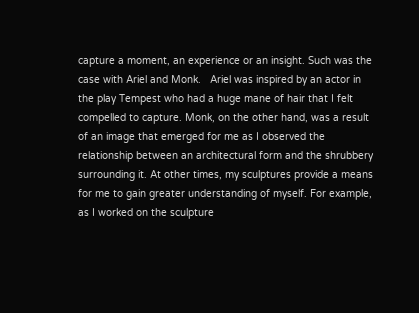capture a moment, an experience or an insight. Such was the case with Ariel and Monk.   Ariel was inspired by an actor in the play Tempest who had a huge mane of hair that I felt compelled to capture. Monk, on the other hand, was a result of an image that emerged for me as I observed the relationship between an architectural form and the shrubbery surrounding it. At other times, my sculptures provide a means for me to gain greater understanding of myself. For example, as I worked on the sculpture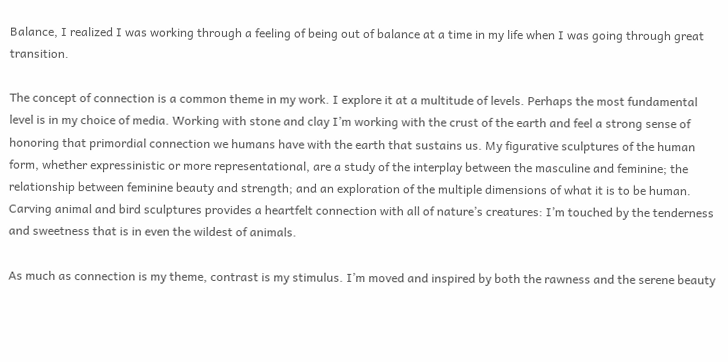Balance, I realized I was working through a feeling of being out of balance at a time in my life when I was going through great transition.

The concept of connection is a common theme in my work. I explore it at a multitude of levels. Perhaps the most fundamental level is in my choice of media. Working with stone and clay I’m working with the crust of the earth and feel a strong sense of honoring that primordial connection we humans have with the earth that sustains us. My figurative sculptures of the human form, whether expressinistic or more representational, are a study of the interplay between the masculine and feminine; the relationship between feminine beauty and strength; and an exploration of the multiple dimensions of what it is to be human. Carving animal and bird sculptures provides a heartfelt connection with all of nature’s creatures: I’m touched by the tenderness and sweetness that is in even the wildest of animals.

As much as connection is my theme, contrast is my stimulus. I’m moved and inspired by both the rawness and the serene beauty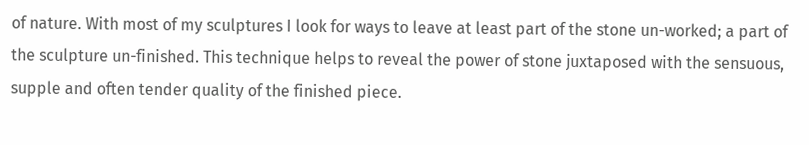of nature. With most of my sculptures I look for ways to leave at least part of the stone un-worked; a part of the sculpture un-finished. This technique helps to reveal the power of stone juxtaposed with the sensuous, supple and often tender quality of the finished piece.